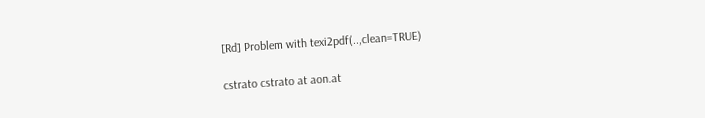[Rd] Problem with texi2pdf(..,clean=TRUE)

cstrato cstrato at aon.at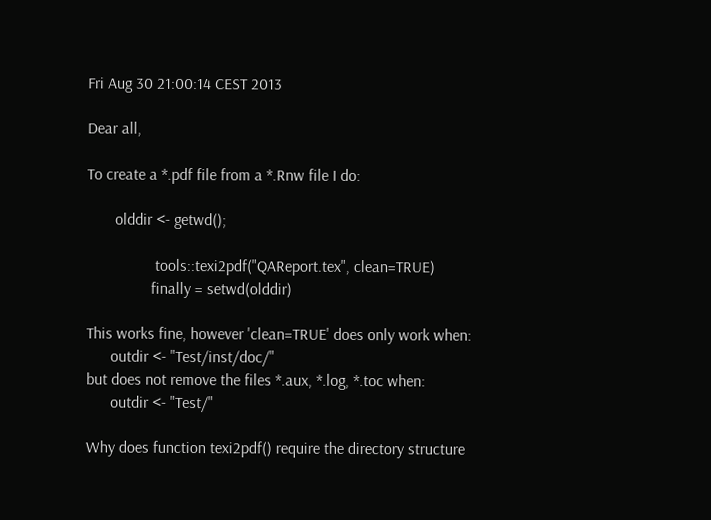Fri Aug 30 21:00:14 CEST 2013

Dear all,

To create a *.pdf file from a *.Rnw file I do:

       olddir <- getwd();

                 tools::texi2pdf("QAReport.tex", clean=TRUE)
                finally = setwd(olddir)

This works fine, however 'clean=TRUE' does only work when:
      outdir <- "Test/inst/doc/"
but does not remove the files *.aux, *.log, *.toc when:
      outdir <- "Test/"

Why does function texi2pdf() require the directory structure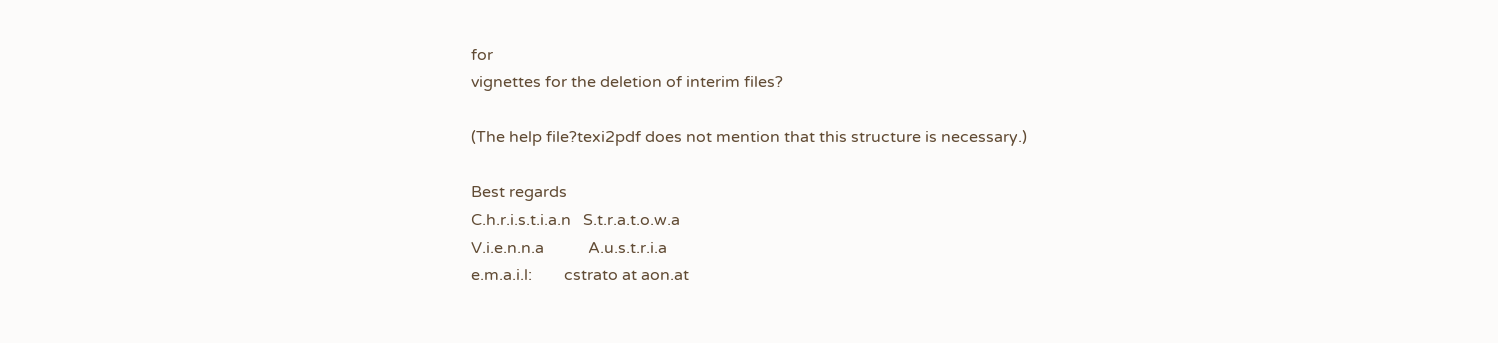for
vignettes for the deletion of interim files?

(The help file?texi2pdf does not mention that this structure is necessary.)

Best regards
C.h.r.i.s.t.i.a.n   S.t.r.a.t.o.w.a
V.i.e.n.n.a           A.u.s.t.r.i.a
e.m.a.i.l:        cstrato at aon.at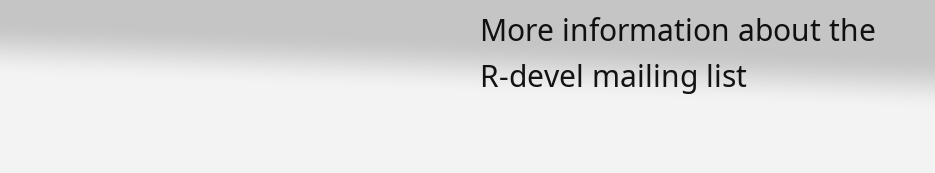More information about the R-devel mailing list